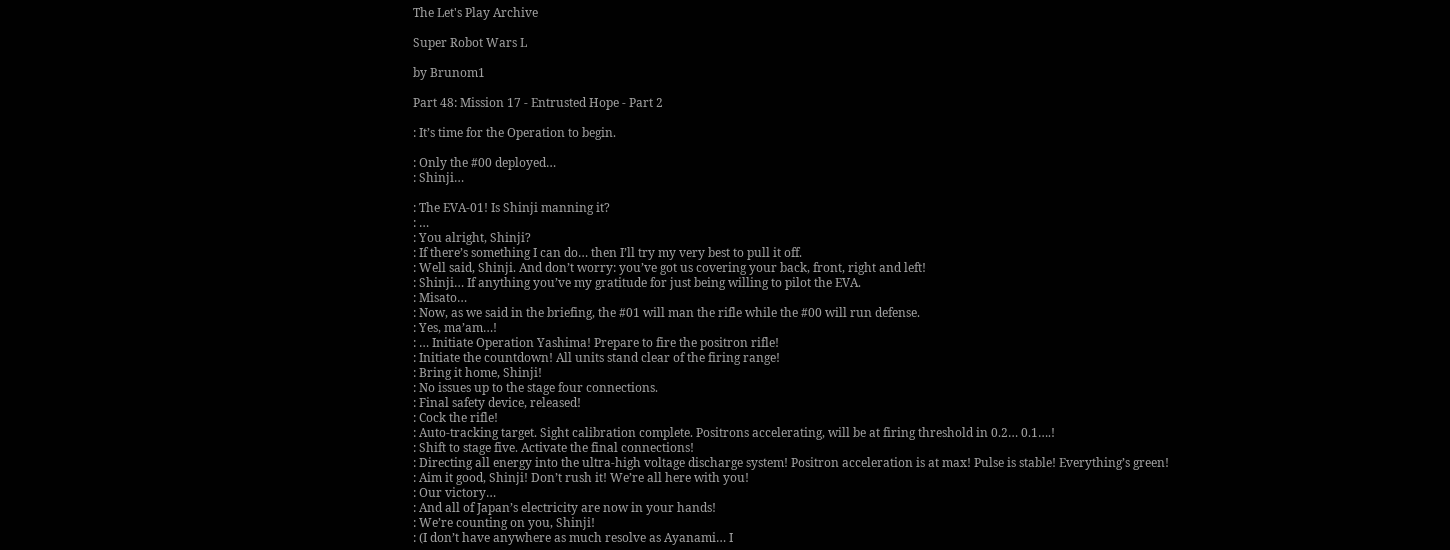The Let's Play Archive

Super Robot Wars L

by Brunom1

Part 48: Mission 17 - Entrusted Hope - Part 2

: It’s time for the Operation to begin.

: Only the #00 deployed…
: Shinji…

: The EVA-01! Is Shinji manning it?
: …
: You alright, Shinji?
: If there’s something I can do… then I’ll try my very best to pull it off.
: Well said, Shinji. And don’t worry: you’ve got us covering your back, front, right and left!
: Shinji… If anything you’ve my gratitude for just being willing to pilot the EVA.
: Misato…
: Now, as we said in the briefing, the #01 will man the rifle while the #00 will run defense.
: Yes, ma’am…!
: … Initiate Operation Yashima! Prepare to fire the positron rifle!
: Initiate the countdown! All units stand clear of the firing range!
: Bring it home, Shinji!
: No issues up to the stage four connections.
: Final safety device, released!
: Cock the rifle!
: Auto-tracking target. Sight calibration complete. Positrons accelerating, will be at firing threshold in 0.2… 0.1….!
: Shift to stage five. Activate the final connections!
: Directing all energy into the ultra-high voltage discharge system! Positron acceleration is at max! Pulse is stable! Everything’s green!
: Aim it good, Shinji! Don’t rush it! We’re all here with you!
: Our victory…
: And all of Japan’s electricity are now in your hands!
: We’re counting on you, Shinji!
: (I don’t have anywhere as much resolve as Ayanami… I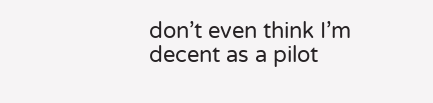don’t even think I’m decent as a pilot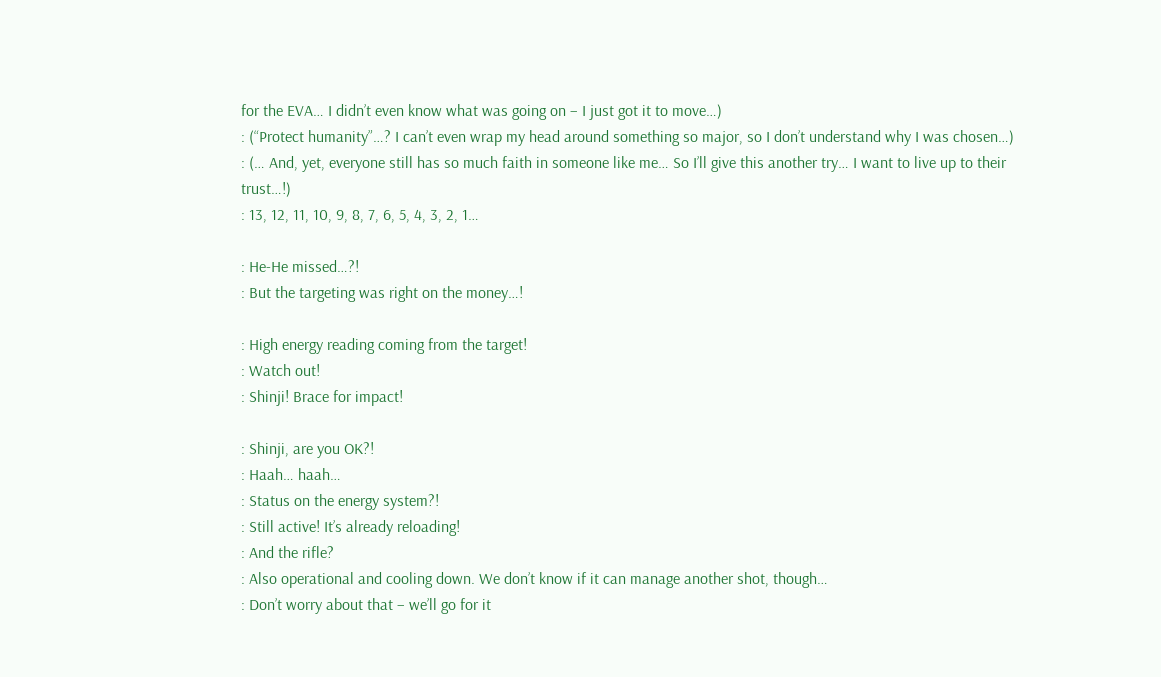for the EVA… I didn’t even know what was going on – I just got it to move…)
: (“Protect humanity”…? I can’t even wrap my head around something so major, so I don’t understand why I was chosen…)
: (… And, yet, everyone still has so much faith in someone like me… So I’ll give this another try… I want to live up to their trust…!)
: 13, 12, 11, 10, 9, 8, 7, 6, 5, 4, 3, 2, 1…

: He-He missed…?!
: But the targeting was right on the money…!

: High energy reading coming from the target!
: Watch out!
: Shinji! Brace for impact!

: Shinji, are you OK?!
: Haah… haah…
: Status on the energy system?!
: Still active! It’s already reloading!
: And the rifle?
: Also operational and cooling down. We don’t know if it can manage another shot, though…
: Don’t worry about that – we’ll go for it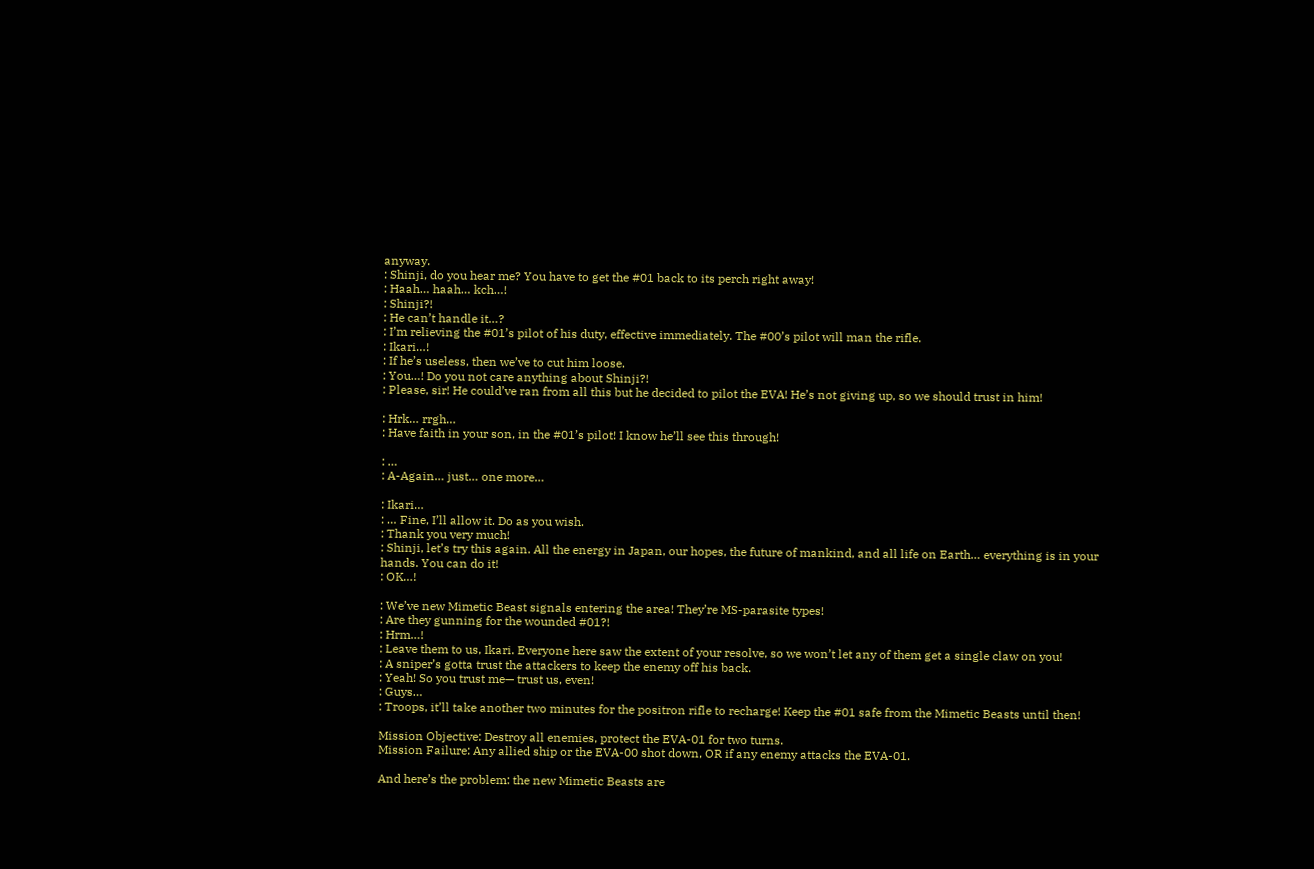anyway.
: Shinji, do you hear me? You have to get the #01 back to its perch right away!
: Haah… haah… kch…!
: Shinji?!
: He can’t handle it…?
: I’m relieving the #01’s pilot of his duty, effective immediately. The #00’s pilot will man the rifle.
: Ikari…!
: If he’s useless, then we’ve to cut him loose.
: You…! Do you not care anything about Shinji?!
: Please, sir! He could’ve ran from all this but he decided to pilot the EVA! He’s not giving up, so we should trust in him!

: Hrk… rrgh…
: Have faith in your son, in the #01’s pilot! I know he’ll see this through!

: …
: A-Again… just… one more…

: Ikari…
: … Fine, I’ll allow it. Do as you wish.
: Thank you very much!
: Shinji, let’s try this again. All the energy in Japan, our hopes, the future of mankind, and all life on Earth… everything is in your hands. You can do it!
: OK…!

: We’ve new Mimetic Beast signals entering the area! They’re MS-parasite types!
: Are they gunning for the wounded #01?!
: Hrm…!
: Leave them to us, Ikari. Everyone here saw the extent of your resolve, so we won’t let any of them get a single claw on you!
: A sniper’s gotta trust the attackers to keep the enemy off his back.
: Yeah! So you trust me— trust us, even!
: Guys…
: Troops, it’ll take another two minutes for the positron rifle to recharge! Keep the #01 safe from the Mimetic Beasts until then!

Mission Objective: Destroy all enemies, protect the EVA-01 for two turns.
Mission Failure: Any allied ship or the EVA-00 shot down, OR if any enemy attacks the EVA-01.

And here’s the problem: the new Mimetic Beasts are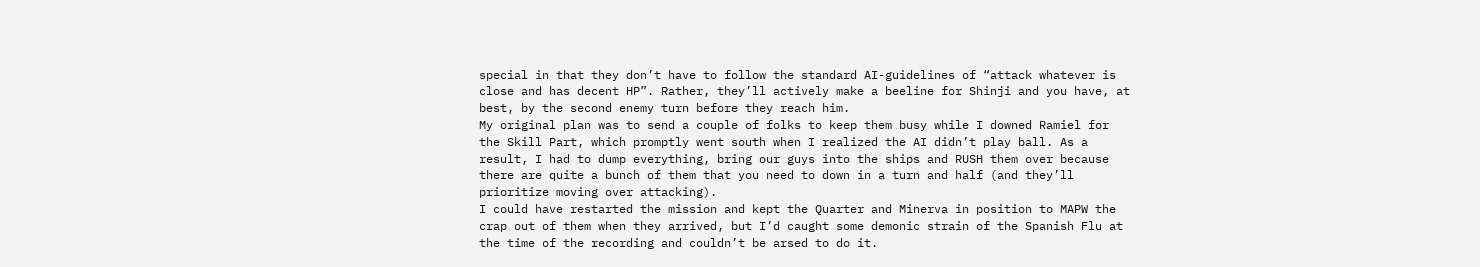special in that they don’t have to follow the standard AI-guidelines of “attack whatever is close and has decent HP”. Rather, they’ll actively make a beeline for Shinji and you have, at best, by the second enemy turn before they reach him.
My original plan was to send a couple of folks to keep them busy while I downed Ramiel for the Skill Part, which promptly went south when I realized the AI didn’t play ball. As a result, I had to dump everything, bring our guys into the ships and RUSH them over because there are quite a bunch of them that you need to down in a turn and half (and they’ll prioritize moving over attacking).
I could have restarted the mission and kept the Quarter and Minerva in position to MAPW the crap out of them when they arrived, but I’d caught some demonic strain of the Spanish Flu at the time of the recording and couldn’t be arsed to do it.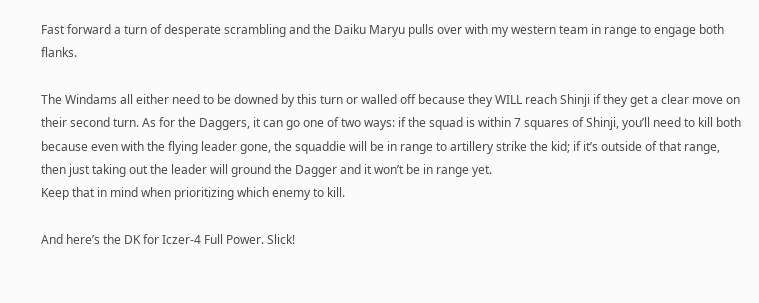Fast forward a turn of desperate scrambling and the Daiku Maryu pulls over with my western team in range to engage both flanks.

The Windams all either need to be downed by this turn or walled off because they WILL reach Shinji if they get a clear move on their second turn. As for the Daggers, it can go one of two ways: if the squad is within 7 squares of Shinji, you’ll need to kill both because even with the flying leader gone, the squaddie will be in range to artillery strike the kid; if it’s outside of that range, then just taking out the leader will ground the Dagger and it won’t be in range yet.
Keep that in mind when prioritizing which enemy to kill.

And here’s the DK for Iczer-4 Full Power. Slick!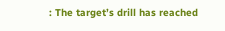: The target’s drill has reached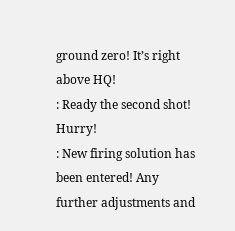ground zero! It’s right above HQ!
: Ready the second shot! Hurry!
: New firing solution has been entered! Any further adjustments and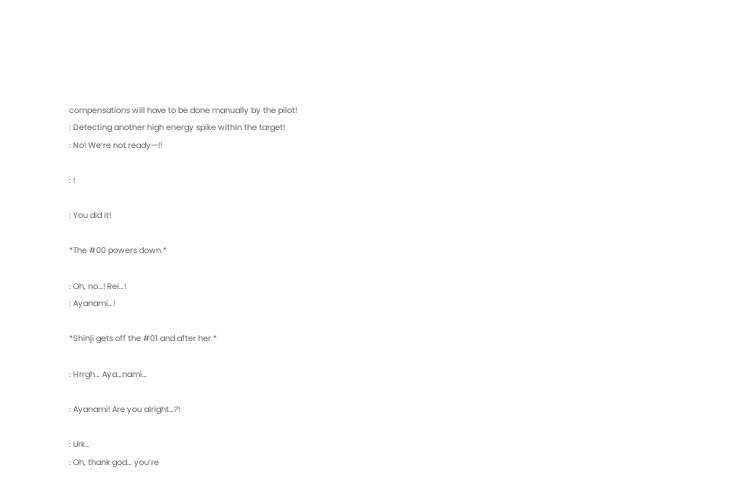compensations will have to be done manually by the pilot!
: Detecting another high energy spike within the target!
: No! We’re not ready—!!

: !

: You did it!

*The #00 powers down.*

: Oh, no…! Rei…!
: Ayanami…!

*Shinji gets off the #01 and after her.*

: Hrrgh… Aya…nami…

: Ayanami! Are you alright…?!

: Urk…
: Oh, thank god… you’re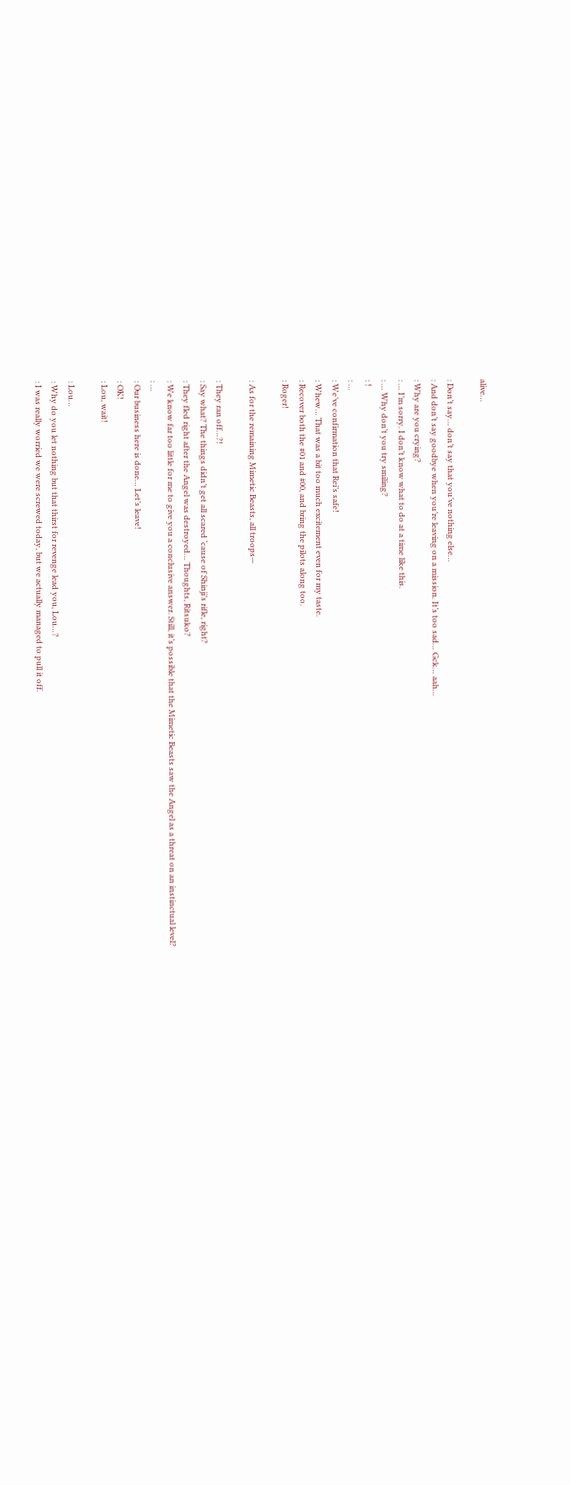alive…

: Don’t say… don’t say that you’ve nothing else…
: And don’t say goodbye when you’re leaving on a mission. It’s too sad… Gck… aah…
: Why are you crying?
: … I’m sorry. I don’t know what to do at a time like this.
: … Why don’t you try smiling?
: !
: …
: We’ve confirmation that Rei’s safe!
: Whew… That was a bit too much excitement even for my taste.
: Recover both the #01 and #00, and bring the pilots along too.
: Roger!

: As for the remaining Mimetic Beasts, all troops—

: They ran off…?!
: Say what? The things didn’t get all scared ‘cause of Shinji’s rifle, right?
: They fled right after the Angel was destroyed… Thoughts, Ritsuko?
: We know far too little for me to give you a conclusive answer. Still, it’s possible that the Mimetic Beasts saw the Angel as a threat on an instinctual level?
: …
: Our business here is done… Let’s leave!
: OK!
: Lou, wait!

: Lou…
: Why do you let nothing but that thirst for revenge lead you, Lou…?
: I was really worried we were screwed today, but we actually managed to pull it off.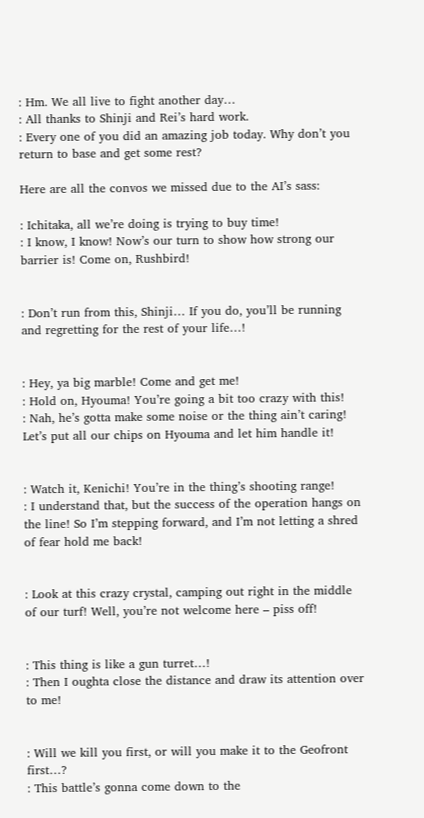: Hm. We all live to fight another day…
: All thanks to Shinji and Rei’s hard work.
: Every one of you did an amazing job today. Why don’t you return to base and get some rest?

Here are all the convos we missed due to the AI’s sass:

: Ichitaka, all we’re doing is trying to buy time!
: I know, I know! Now’s our turn to show how strong our barrier is! Come on, Rushbird!


: Don’t run from this, Shinji… If you do, you’ll be running and regretting for the rest of your life…!


: Hey, ya big marble! Come and get me!
: Hold on, Hyouma! You’re going a bit too crazy with this!
: Nah, he’s gotta make some noise or the thing ain’t caring! Let’s put all our chips on Hyouma and let him handle it!


: Watch it, Kenichi! You’re in the thing’s shooting range!
: I understand that, but the success of the operation hangs on the line! So I’m stepping forward, and I’m not letting a shred of fear hold me back!


: Look at this crazy crystal, camping out right in the middle of our turf! Well, you’re not welcome here – piss off!


: This thing is like a gun turret…!
: Then I oughta close the distance and draw its attention over to me!


: Will we kill you first, or will you make it to the Geofront first…?
: This battle’s gonna come down to the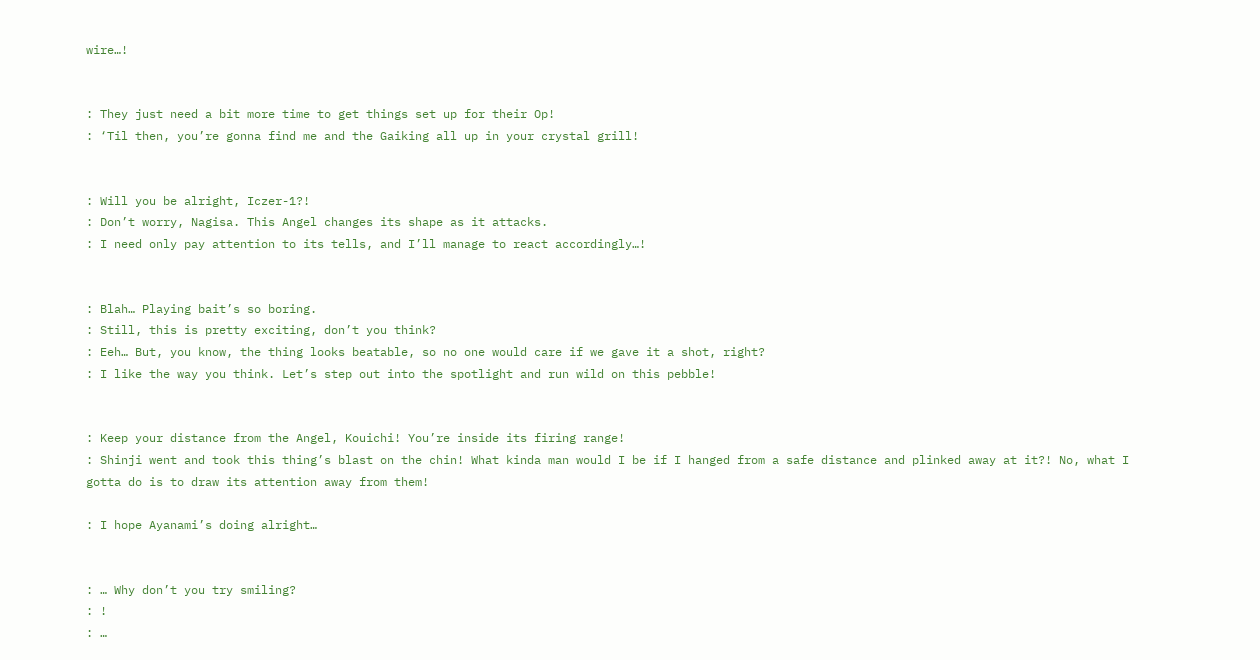wire…!


: They just need a bit more time to get things set up for their Op!
: ‘Til then, you’re gonna find me and the Gaiking all up in your crystal grill!


: Will you be alright, Iczer-1?!
: Don’t worry, Nagisa. This Angel changes its shape as it attacks.
: I need only pay attention to its tells, and I’ll manage to react accordingly…!


: Blah… Playing bait’s so boring.
: Still, this is pretty exciting, don’t you think?
: Eeh… But, you know, the thing looks beatable, so no one would care if we gave it a shot, right?
: I like the way you think. Let’s step out into the spotlight and run wild on this pebble!


: Keep your distance from the Angel, Kouichi! You’re inside its firing range!
: Shinji went and took this thing’s blast on the chin! What kinda man would I be if I hanged from a safe distance and plinked away at it?! No, what I gotta do is to draw its attention away from them!

: I hope Ayanami’s doing alright…


: … Why don’t you try smiling?
: !
: …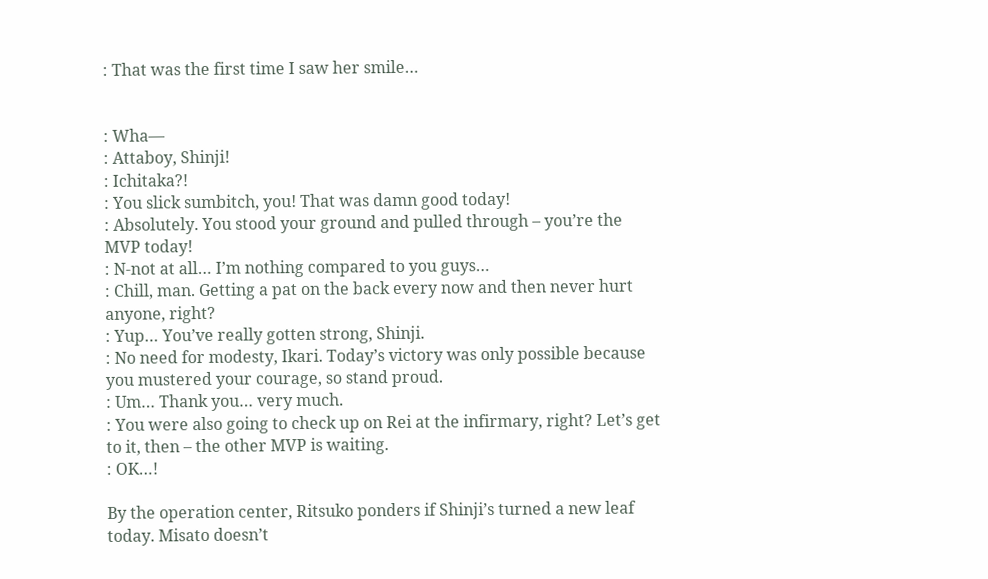: That was the first time I saw her smile…


: Wha—
: Attaboy, Shinji!
: Ichitaka?!
: You slick sumbitch, you! That was damn good today!
: Absolutely. You stood your ground and pulled through – you’re the MVP today!
: N-not at all… I’m nothing compared to you guys…
: Chill, man. Getting a pat on the back every now and then never hurt anyone, right?
: Yup… You’ve really gotten strong, Shinji.
: No need for modesty, Ikari. Today’s victory was only possible because you mustered your courage, so stand proud.
: Um… Thank you… very much.
: You were also going to check up on Rei at the infirmary, right? Let’s get to it, then – the other MVP is waiting.
: OK…!

By the operation center, Ritsuko ponders if Shinji’s turned a new leaf today. Misato doesn’t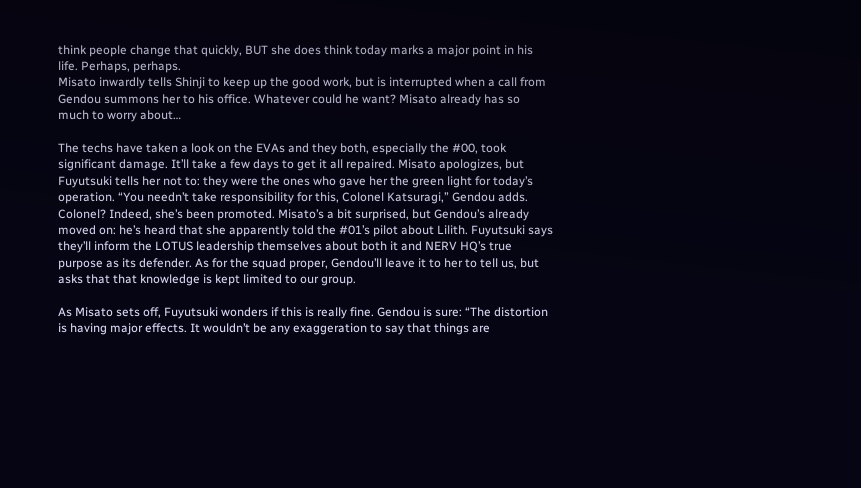think people change that quickly, BUT she does think today marks a major point in his life. Perhaps, perhaps.
Misato inwardly tells Shinji to keep up the good work, but is interrupted when a call from Gendou summons her to his office. Whatever could he want? Misato already has so much to worry about…

The techs have taken a look on the EVAs and they both, especially the #00, took significant damage. It’ll take a few days to get it all repaired. Misato apologizes, but Fuyutsuki tells her not to: they were the ones who gave her the green light for today’s operation. “You needn’t take responsibility for this, Colonel Katsuragi,” Gendou adds.
Colonel? Indeed, she’s been promoted. Misato’s a bit surprised, but Gendou’s already moved on: he’s heard that she apparently told the #01’s pilot about Lilith. Fuyutsuki says they’ll inform the LOTUS leadership themselves about both it and NERV HQ’s true purpose as its defender. As for the squad proper, Gendou’ll leave it to her to tell us, but asks that that knowledge is kept limited to our group.

As Misato sets off, Fuyutsuki wonders if this is really fine. Gendou is sure: “The distortion is having major effects. It wouldn’t be any exaggeration to say that things are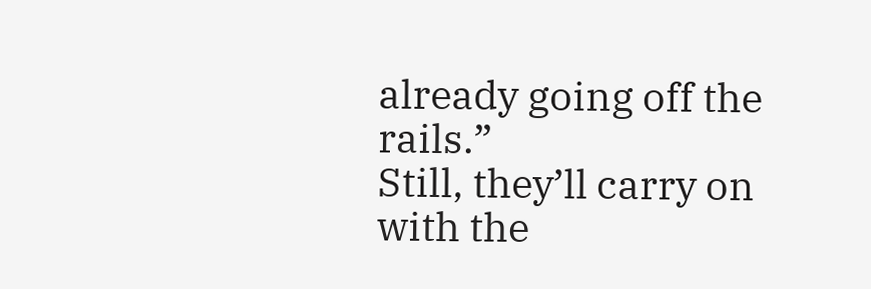already going off the rails.”
Still, they’ll carry on with the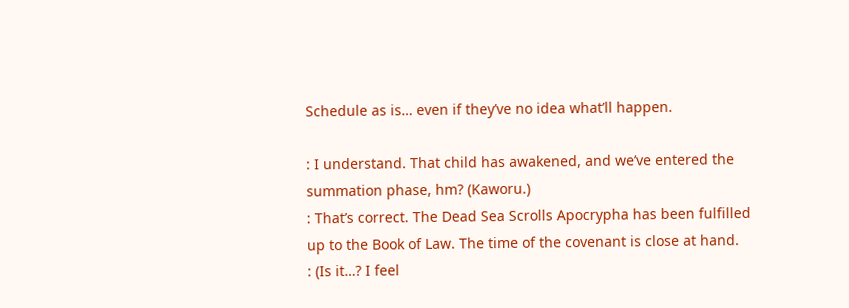Schedule as is… even if they’ve no idea what’ll happen.

: I understand. That child has awakened, and we’ve entered the summation phase, hm? (Kaworu.)
: That’s correct. The Dead Sea Scrolls Apocrypha has been fulfilled up to the Book of Law. The time of the covenant is close at hand.
: (Is it…? I feel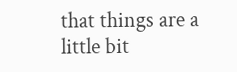that things are a little bit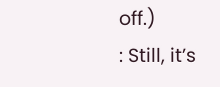off.)
: Still, it’s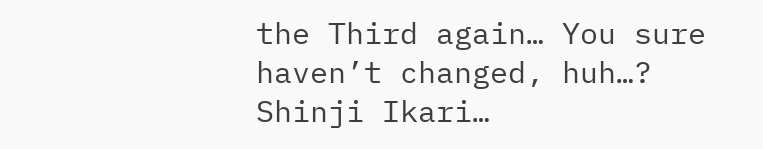the Third again… You sure haven’t changed, huh…? Shinji Ikari…